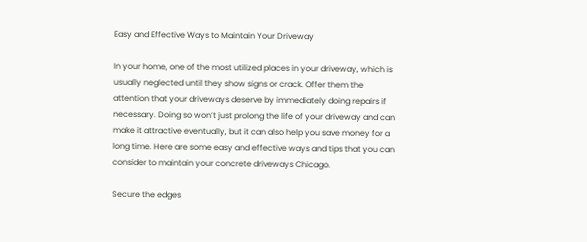Easy and Effective Ways to Maintain Your Driveway

In your home, one of the most utilized places in your driveway, which is usually neglected until they show signs or crack. Offer them the attention that your driveways deserve by immediately doing repairs if necessary. Doing so won’t just prolong the life of your driveway and can make it attractive eventually, but it can also help you save money for a long time. Here are some easy and effective ways and tips that you can consider to maintain your concrete driveways Chicago.

Secure the edges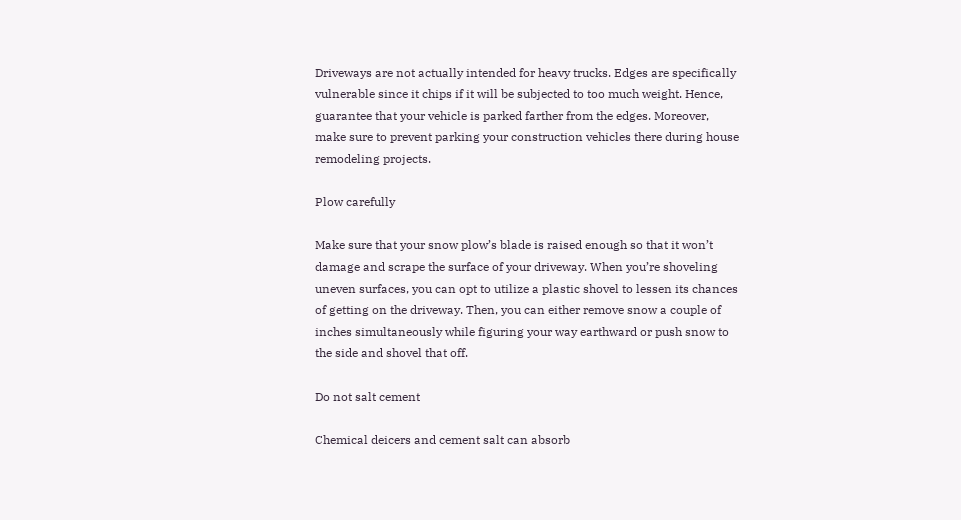Driveways are not actually intended for heavy trucks. Edges are specifically vulnerable since it chips if it will be subjected to too much weight. Hence, guarantee that your vehicle is parked farther from the edges. Moreover, make sure to prevent parking your construction vehicles there during house remodeling projects.

Plow carefully

Make sure that your snow plow’s blade is raised enough so that it won’t damage and scrape the surface of your driveway. When you’re shoveling uneven surfaces, you can opt to utilize a plastic shovel to lessen its chances of getting on the driveway. Then, you can either remove snow a couple of inches simultaneously while figuring your way earthward or push snow to the side and shovel that off.

Do not salt cement

Chemical deicers and cement salt can absorb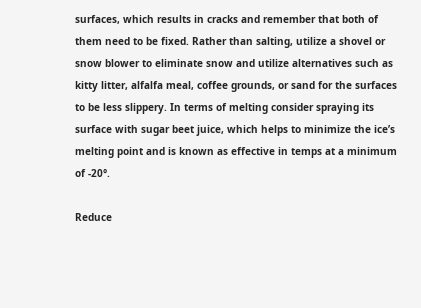surfaces, which results in cracks and remember that both of them need to be fixed. Rather than salting, utilize a shovel or snow blower to eliminate snow and utilize alternatives such as kitty litter, alfalfa meal, coffee grounds, or sand for the surfaces to be less slippery. In terms of melting consider spraying its surface with sugar beet juice, which helps to minimize the ice’s melting point and is known as effective in temps at a minimum of -20°.

Reduce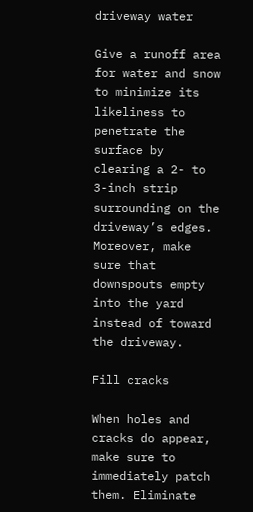driveway water

Give a runoff area for water and snow to minimize its likeliness to penetrate the surface by clearing a 2- to 3-inch strip surrounding on the driveway’s edges. Moreover, make sure that downspouts empty into the yard instead of toward the driveway.

Fill cracks

When holes and cracks do appear, make sure to immediately patch them. Eliminate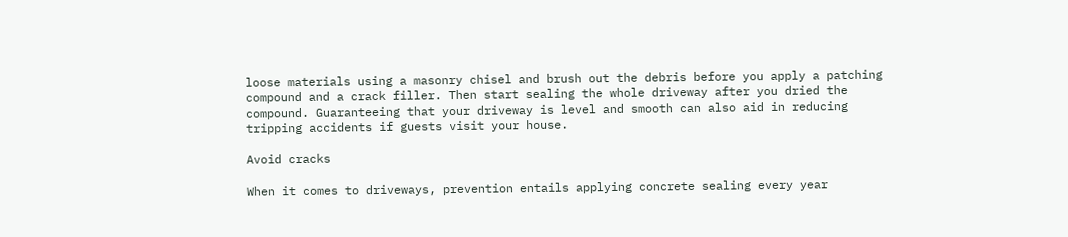loose materials using a masonry chisel and brush out the debris before you apply a patching compound and a crack filler. Then start sealing the whole driveway after you dried the compound. Guaranteeing that your driveway is level and smooth can also aid in reducing tripping accidents if guests visit your house.

Avoid cracks

When it comes to driveways, prevention entails applying concrete sealing every year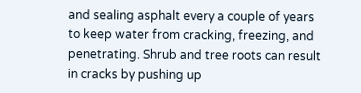and sealing asphalt every a couple of years to keep water from cracking, freezing, and penetrating. Shrub and tree roots can result in cracks by pushing up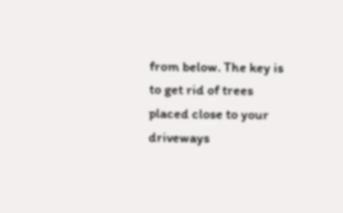from below. The key is to get rid of trees placed close to your driveways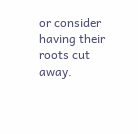or consider having their roots cut away.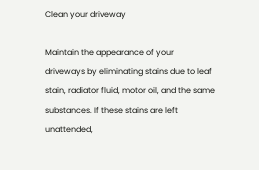Clean your driveway

Maintain the appearance of your driveways by eliminating stains due to leaf stain, radiator fluid, motor oil, and the same substances. If these stains are left unattended,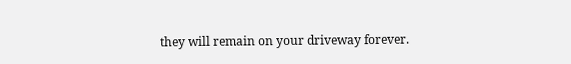they will remain on your driveway forever.